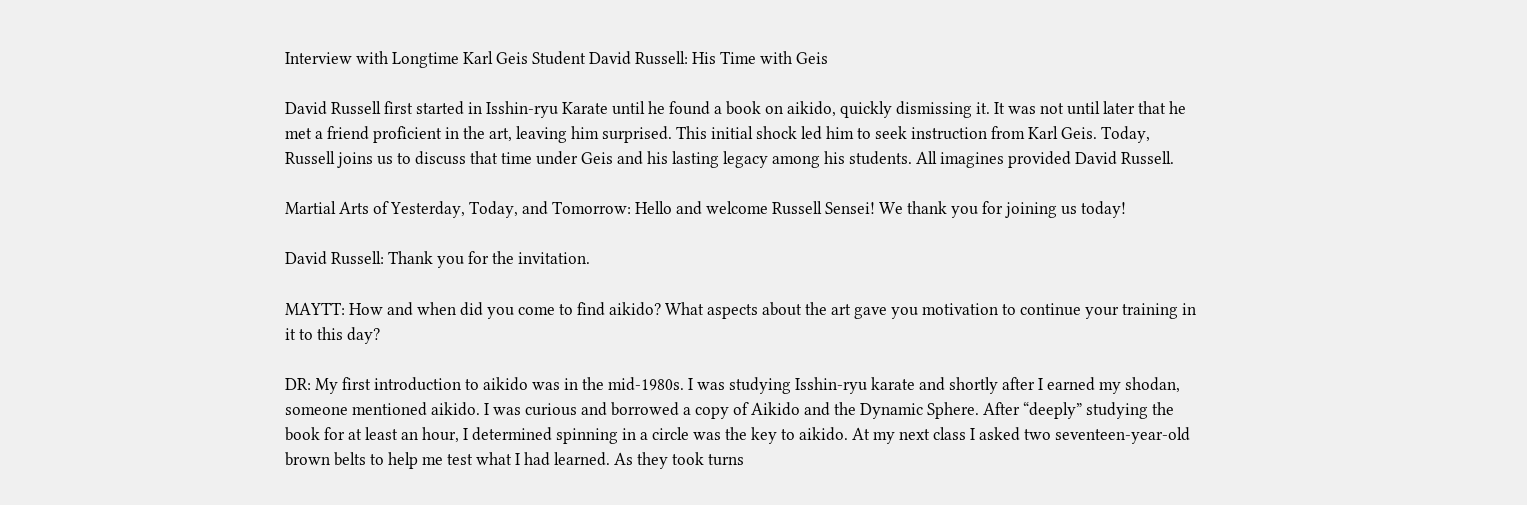Interview with Longtime Karl Geis Student David Russell: His Time with Geis

David Russell first started in Isshin-ryu Karate until he found a book on aikido, quickly dismissing it. It was not until later that he met a friend proficient in the art, leaving him surprised. This initial shock led him to seek instruction from Karl Geis. Today, Russell joins us to discuss that time under Geis and his lasting legacy among his students. All imagines provided David Russell.

Martial Arts of Yesterday, Today, and Tomorrow: Hello and welcome Russell Sensei! We thank you for joining us today!

David Russell: Thank you for the invitation.

MAYTT: How and when did you come to find aikido? What aspects about the art gave you motivation to continue your training in it to this day?

DR: My first introduction to aikido was in the mid-1980s. I was studying Isshin-ryu karate and shortly after I earned my shodan, someone mentioned aikido. I was curious and borrowed a copy of Aikido and the Dynamic Sphere. After “deeply” studying the book for at least an hour, I determined spinning in a circle was the key to aikido. At my next class I asked two seventeen-year-old brown belts to help me test what I had learned. As they took turns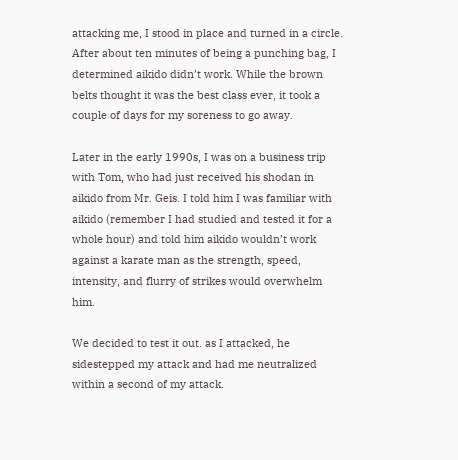attacking me, I stood in place and turned in a circle. After about ten minutes of being a punching bag, I determined aikido didn’t work. While the brown belts thought it was the best class ever, it took a couple of days for my soreness to go away.

Later in the early 1990s, I was on a business trip with Tom, who had just received his shodan in aikido from Mr. Geis. I told him I was familiar with aikido (remember I had studied and tested it for a whole hour) and told him aikido wouldn’t work against a karate man as the strength, speed, intensity, and flurry of strikes would overwhelm him.

We decided to test it out. as I attacked, he sidestepped my attack and had me neutralized within a second of my attack.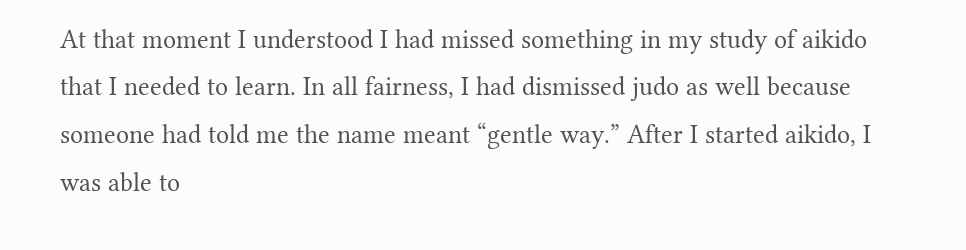At that moment I understood I had missed something in my study of aikido that I needed to learn. In all fairness, I had dismissed judo as well because someone had told me the name meant “gentle way.” After I started aikido, I was able to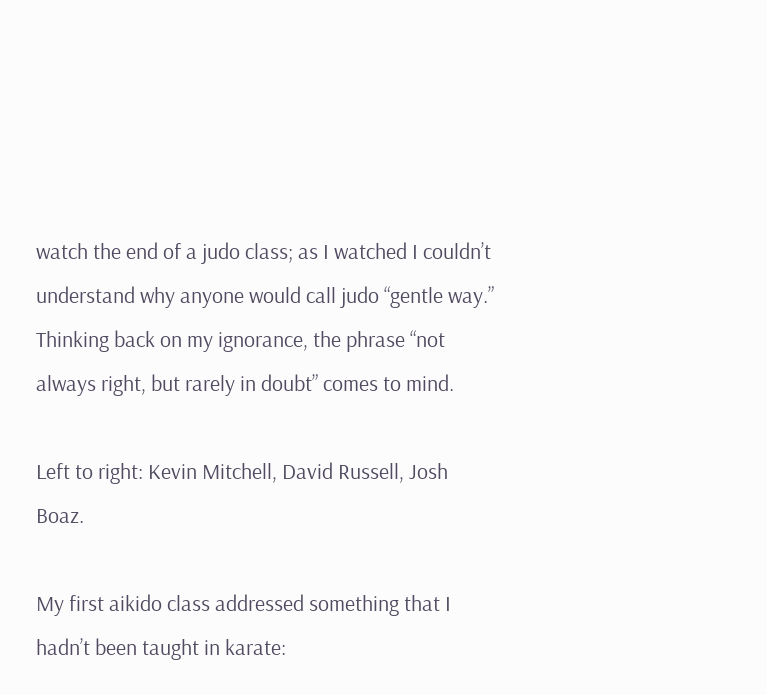watch the end of a judo class; as I watched I couldn’t understand why anyone would call judo “gentle way.” Thinking back on my ignorance, the phrase “not always right, but rarely in doubt” comes to mind.

Left to right: Kevin Mitchell, David Russell, Josh Boaz.

My first aikido class addressed something that I hadn’t been taught in karate: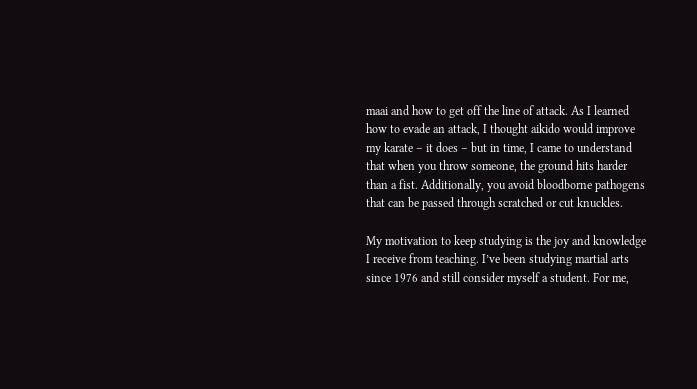maai and how to get off the line of attack. As I learned how to evade an attack, I thought aikido would improve my karate – it does – but in time, I came to understand that when you throw someone, the ground hits harder than a fist. Additionally, you avoid bloodborne pathogens that can be passed through scratched or cut knuckles.

My motivation to keep studying is the joy and knowledge I receive from teaching. I’ve been studying martial arts since 1976 and still consider myself a student. For me,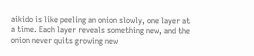aikido is like peeling an onion slowly, one layer at a time. Each layer reveals something new, and the onion never quits growing new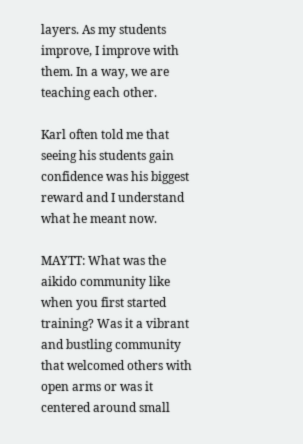layers. As my students improve, I improve with them. In a way, we are teaching each other.

Karl often told me that seeing his students gain confidence was his biggest reward and I understand what he meant now.

MAYTT: What was the aikido community like when you first started training? Was it a vibrant and bustling community that welcomed others with open arms or was it centered around small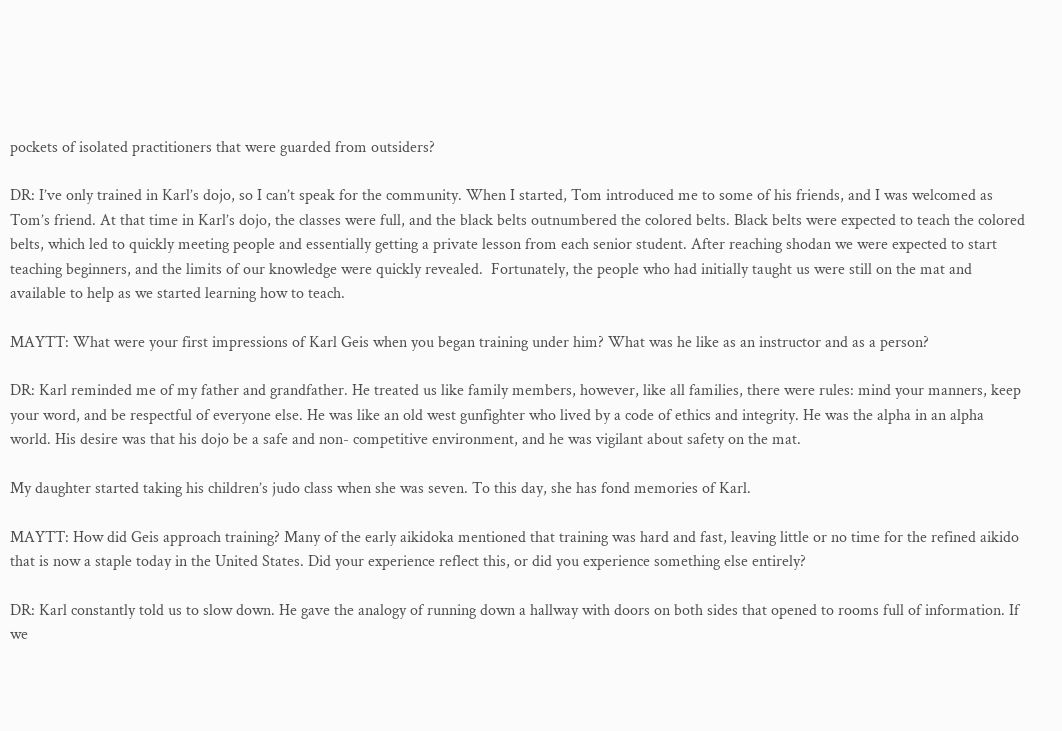pockets of isolated practitioners that were guarded from outsiders?

DR: I’ve only trained in Karl’s dojo, so I can’t speak for the community. When I started, Tom introduced me to some of his friends, and I was welcomed as Tom’s friend. At that time in Karl’s dojo, the classes were full, and the black belts outnumbered the colored belts. Black belts were expected to teach the colored belts, which led to quickly meeting people and essentially getting a private lesson from each senior student. After reaching shodan we were expected to start teaching beginners, and the limits of our knowledge were quickly revealed.  Fortunately, the people who had initially taught us were still on the mat and available to help as we started learning how to teach.

MAYTT: What were your first impressions of Karl Geis when you began training under him? What was he like as an instructor and as a person?

DR: Karl reminded me of my father and grandfather. He treated us like family members, however, like all families, there were rules: mind your manners, keep your word, and be respectful of everyone else. He was like an old west gunfighter who lived by a code of ethics and integrity. He was the alpha in an alpha world. His desire was that his dojo be a safe and non- competitive environment, and he was vigilant about safety on the mat.

My daughter started taking his children’s judo class when she was seven. To this day, she has fond memories of Karl.

MAYTT: How did Geis approach training? Many of the early aikidoka mentioned that training was hard and fast, leaving little or no time for the refined aikido that is now a staple today in the United States. Did your experience reflect this, or did you experience something else entirely?

DR: Karl constantly told us to slow down. He gave the analogy of running down a hallway with doors on both sides that opened to rooms full of information. If we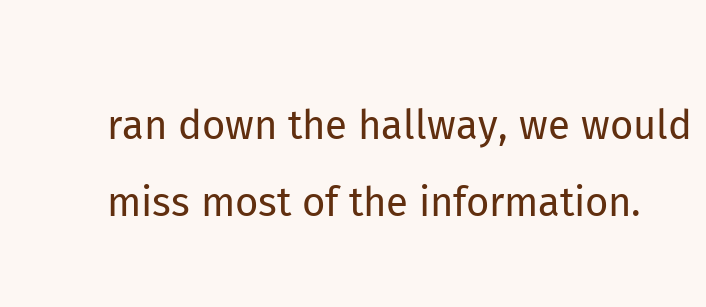ran down the hallway, we would miss most of the information.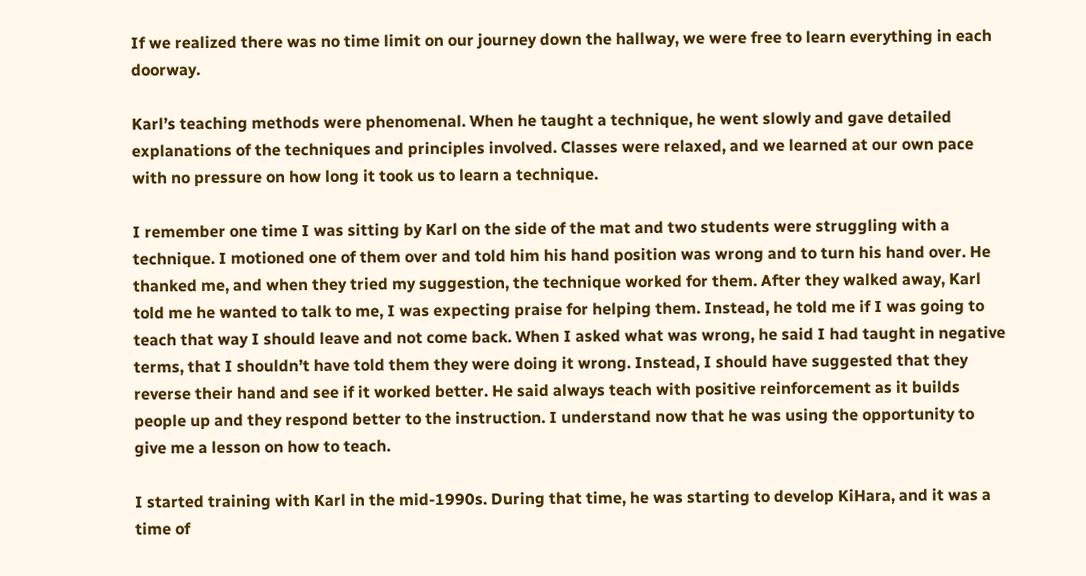If we realized there was no time limit on our journey down the hallway, we were free to learn everything in each doorway.

Karl’s teaching methods were phenomenal. When he taught a technique, he went slowly and gave detailed explanations of the techniques and principles involved. Classes were relaxed, and we learned at our own pace with no pressure on how long it took us to learn a technique.

I remember one time I was sitting by Karl on the side of the mat and two students were struggling with a technique. I motioned one of them over and told him his hand position was wrong and to turn his hand over. He thanked me, and when they tried my suggestion, the technique worked for them. After they walked away, Karl told me he wanted to talk to me, I was expecting praise for helping them. Instead, he told me if I was going to teach that way I should leave and not come back. When I asked what was wrong, he said I had taught in negative terms, that I shouldn’t have told them they were doing it wrong. Instead, I should have suggested that they reverse their hand and see if it worked better. He said always teach with positive reinforcement as it builds people up and they respond better to the instruction. I understand now that he was using the opportunity to give me a lesson on how to teach.

I started training with Karl in the mid-1990s. During that time, he was starting to develop KiHara, and it was a time of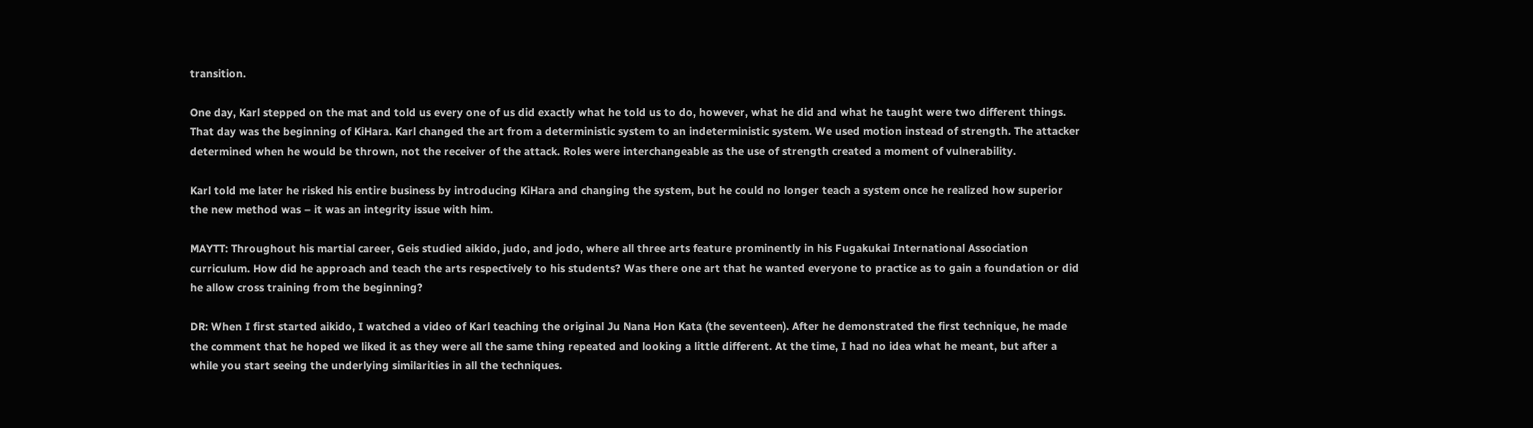transition.

One day, Karl stepped on the mat and told us every one of us did exactly what he told us to do, however, what he did and what he taught were two different things. That day was the beginning of KiHara. Karl changed the art from a deterministic system to an indeterministic system. We used motion instead of strength. The attacker determined when he would be thrown, not the receiver of the attack. Roles were interchangeable as the use of strength created a moment of vulnerability.

Karl told me later he risked his entire business by introducing KiHara and changing the system, but he could no longer teach a system once he realized how superior the new method was – it was an integrity issue with him.

MAYTT: Throughout his martial career, Geis studied aikido, judo, and jodo, where all three arts feature prominently in his Fugakukai International Association curriculum. How did he approach and teach the arts respectively to his students? Was there one art that he wanted everyone to practice as to gain a foundation or did he allow cross training from the beginning?

DR: When I first started aikido, I watched a video of Karl teaching the original Ju Nana Hon Kata (the seventeen). After he demonstrated the first technique, he made the comment that he hoped we liked it as they were all the same thing repeated and looking a little different. At the time, I had no idea what he meant, but after a while you start seeing the underlying similarities in all the techniques.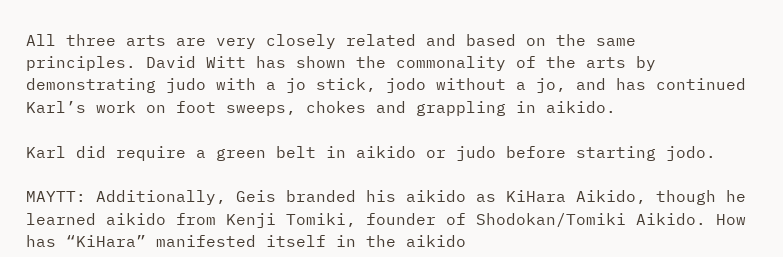All three arts are very closely related and based on the same principles. David Witt has shown the commonality of the arts by demonstrating judo with a jo stick, jodo without a jo, and has continued Karl’s work on foot sweeps, chokes and grappling in aikido.

Karl did require a green belt in aikido or judo before starting jodo.

MAYTT: Additionally, Geis branded his aikido as KiHara Aikido, though he learned aikido from Kenji Tomiki, founder of Shodokan/Tomiki Aikido. How has “KiHara” manifested itself in the aikido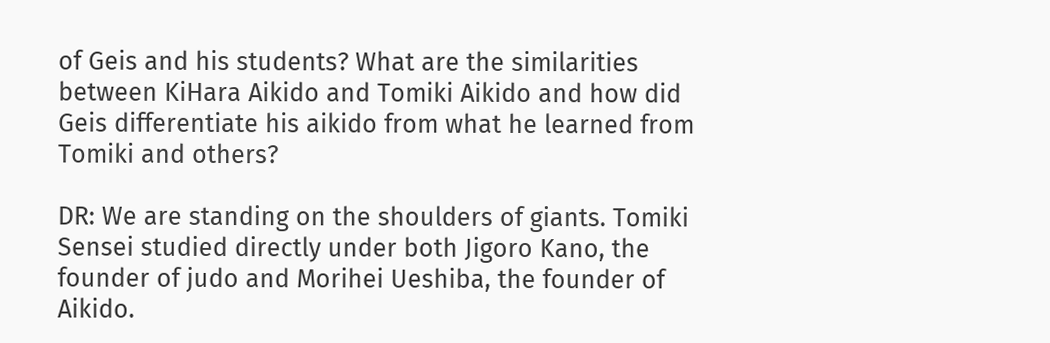of Geis and his students? What are the similarities between KiHara Aikido and Tomiki Aikido and how did Geis differentiate his aikido from what he learned from Tomiki and others?

DR: We are standing on the shoulders of giants. Tomiki Sensei studied directly under both Jigoro Kano, the founder of judo and Morihei Ueshiba, the founder of Aikido.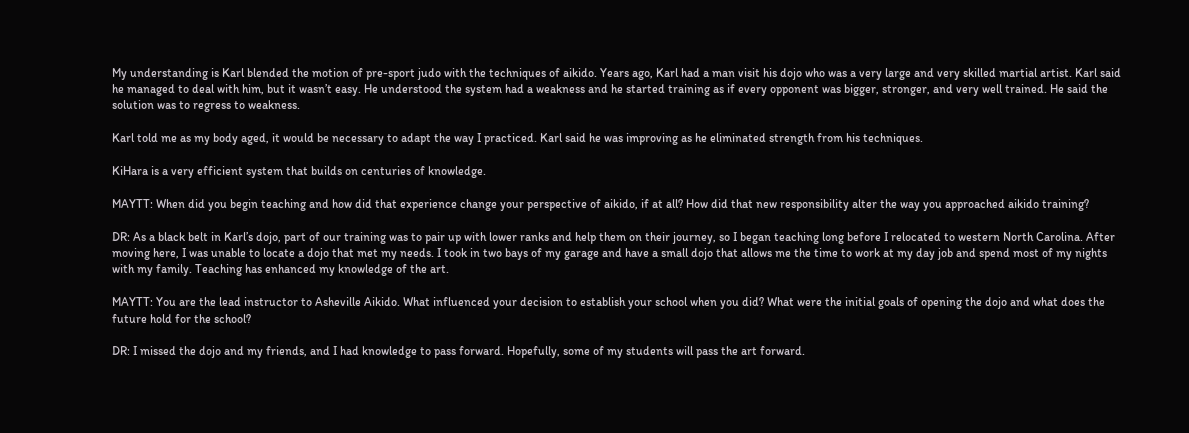My understanding is Karl blended the motion of pre-sport judo with the techniques of aikido. Years ago, Karl had a man visit his dojo who was a very large and very skilled martial artist. Karl said he managed to deal with him, but it wasn’t easy. He understood the system had a weakness and he started training as if every opponent was bigger, stronger, and very well trained. He said the solution was to regress to weakness.

Karl told me as my body aged, it would be necessary to adapt the way I practiced. Karl said he was improving as he eliminated strength from his techniques.

KiHara is a very efficient system that builds on centuries of knowledge.

MAYTT: When did you begin teaching and how did that experience change your perspective of aikido, if at all? How did that new responsibility alter the way you approached aikido training?

DR: As a black belt in Karl’s dojo, part of our training was to pair up with lower ranks and help them on their journey, so I began teaching long before I relocated to western North Carolina. After moving here, I was unable to locate a dojo that met my needs. I took in two bays of my garage and have a small dojo that allows me the time to work at my day job and spend most of my nights with my family. Teaching has enhanced my knowledge of the art.

MAYTT: You are the lead instructor to Asheville Aikido. What influenced your decision to establish your school when you did? What were the initial goals of opening the dojo and what does the future hold for the school?

DR: I missed the dojo and my friends, and I had knowledge to pass forward. Hopefully, some of my students will pass the art forward.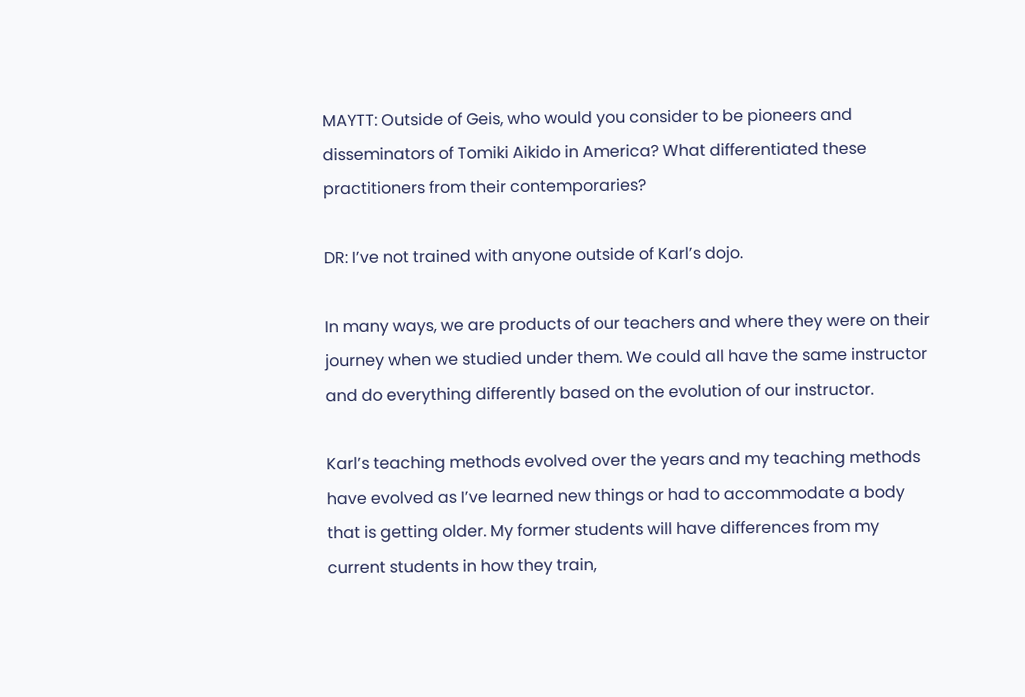MAYTT: Outside of Geis, who would you consider to be pioneers and disseminators of Tomiki Aikido in America? What differentiated these practitioners from their contemporaries?

DR: I’ve not trained with anyone outside of Karl’s dojo.

In many ways, we are products of our teachers and where they were on their journey when we studied under them. We could all have the same instructor and do everything differently based on the evolution of our instructor.

Karl’s teaching methods evolved over the years and my teaching methods have evolved as I’ve learned new things or had to accommodate a body that is getting older. My former students will have differences from my current students in how they train,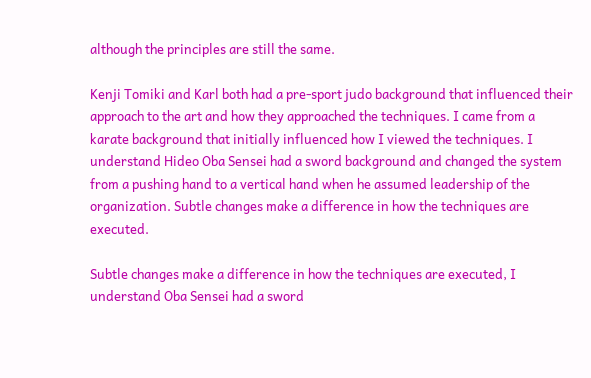although the principles are still the same.

Kenji Tomiki and Karl both had a pre-sport judo background that influenced their approach to the art and how they approached the techniques. I came from a karate background that initially influenced how I viewed the techniques. I understand Hideo Oba Sensei had a sword background and changed the system from a pushing hand to a vertical hand when he assumed leadership of the organization. Subtle changes make a difference in how the techniques are executed.

Subtle changes make a difference in how the techniques are executed, I understand Oba Sensei had a sword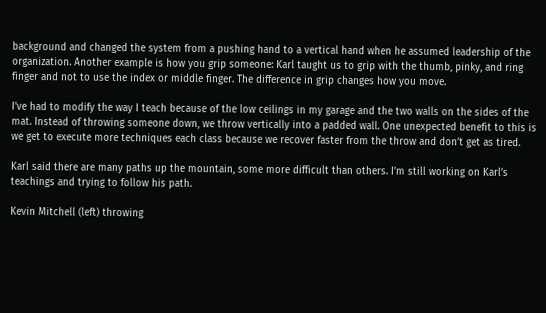background and changed the system from a pushing hand to a vertical hand when he assumed leadership of the organization. Another example is how you grip someone: Karl taught us to grip with the thumb, pinky, and ring finger and not to use the index or middle finger. The difference in grip changes how you move.

I’ve had to modify the way I teach because of the low ceilings in my garage and the two walls on the sides of the mat. Instead of throwing someone down, we throw vertically into a padded wall. One unexpected benefit to this is we get to execute more techniques each class because we recover faster from the throw and don’t get as tired.

Karl said there are many paths up the mountain, some more difficult than others. I’m still working on Karl’s teachings and trying to follow his path.

Kevin Mitchell (left) throwing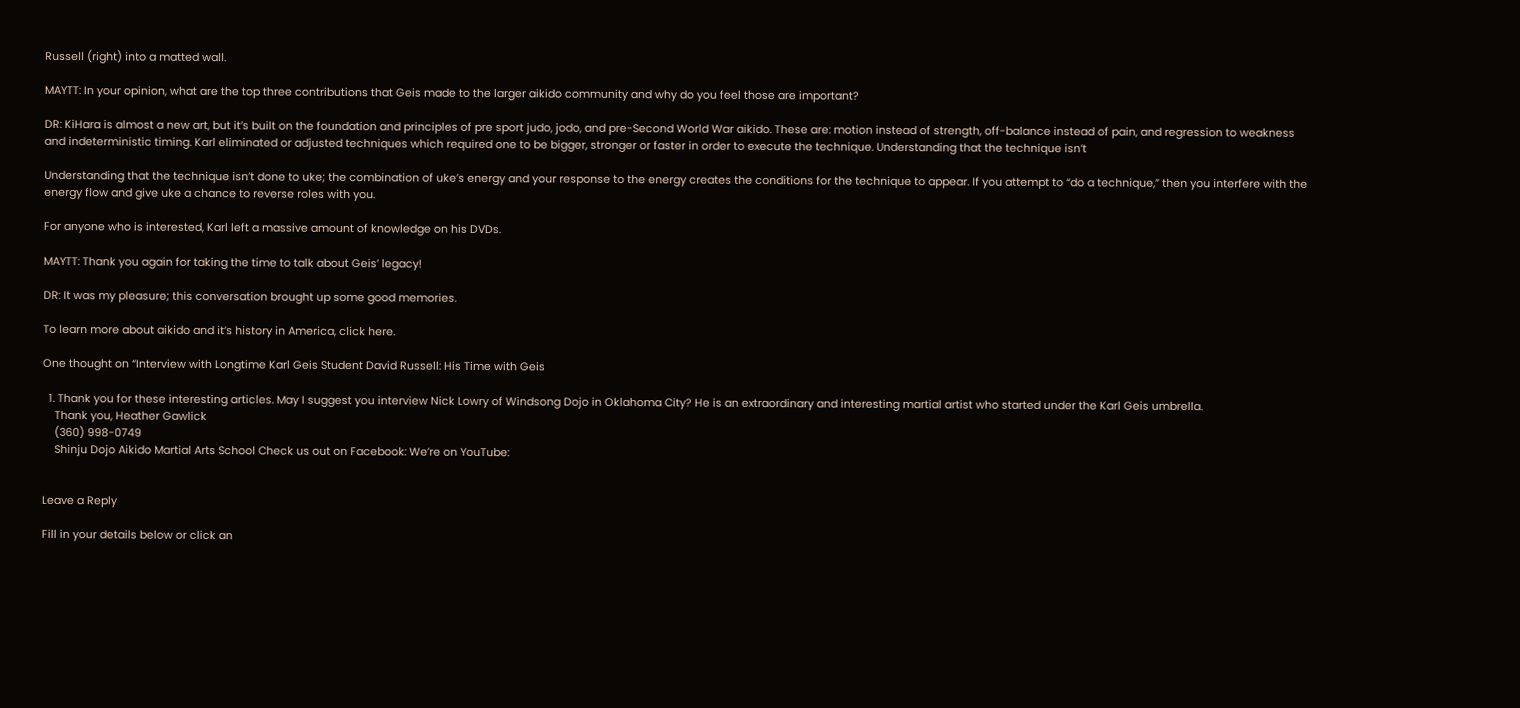Russell (right) into a matted wall.

MAYTT: In your opinion, what are the top three contributions that Geis made to the larger aikido community and why do you feel those are important?

DR: KiHara is almost a new art, but it’s built on the foundation and principles of pre sport judo, jodo, and pre-Second World War aikido. These are: motion instead of strength, off-balance instead of pain, and regression to weakness and indeterministic timing. Karl eliminated or adjusted techniques which required one to be bigger, stronger or faster in order to execute the technique. Understanding that the technique isn’t

Understanding that the technique isn’t done to uke; the combination of uke’s energy and your response to the energy creates the conditions for the technique to appear. If you attempt to “do a technique,” then you interfere with the energy flow and give uke a chance to reverse roles with you.

For anyone who is interested, Karl left a massive amount of knowledge on his DVDs.

MAYTT: Thank you again for taking the time to talk about Geis’ legacy!

DR: It was my pleasure; this conversation brought up some good memories.

To learn more about aikido and it’s history in America, click here.

One thought on “Interview with Longtime Karl Geis Student David Russell: His Time with Geis

  1. Thank you for these interesting articles. May I suggest you interview Nick Lowry of Windsong Dojo in Oklahoma City? He is an extraordinary and interesting martial artist who started under the Karl Geis umbrella.
    Thank you, Heather Gawlick
    (360) 998-0749
    Shinju Dojo Aikido Martial Arts School Check us out on Facebook: We’re on YouTube:


Leave a Reply

Fill in your details below or click an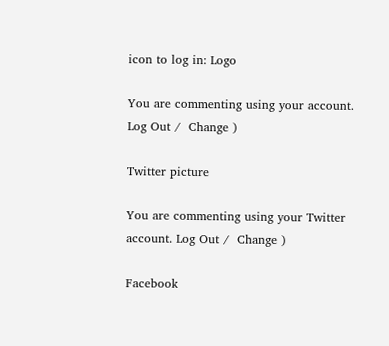icon to log in: Logo

You are commenting using your account. Log Out /  Change )

Twitter picture

You are commenting using your Twitter account. Log Out /  Change )

Facebook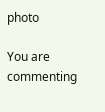photo

You are commenting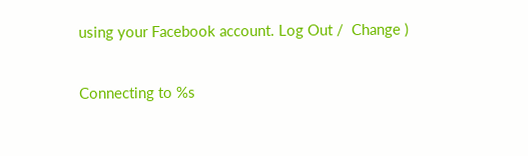using your Facebook account. Log Out /  Change )

Connecting to %s